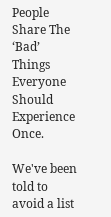People Share The ‘Bad’ Things Everyone Should Experience Once.

We've been told to avoid a list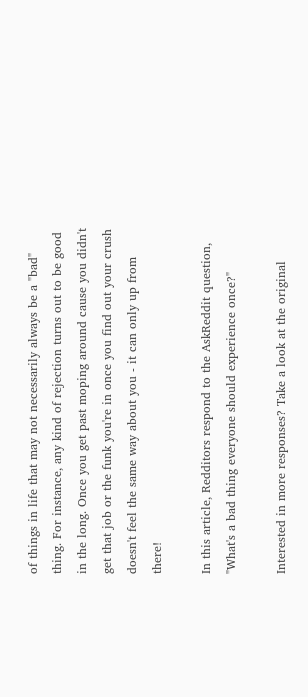of things in life that may not necessarily always be a "bad" thing. For instance, any kind of rejection turns out to be good in the long. Once you get past moping around cause you didn't get that job or the funk you're in once you find out your crush doesn't feel the same way about you - it can only up from there!

In this article, Redditors respond to the AskReddit question, "What's a bad thing everyone should experience once?"

Interested in more responses? Take a look at the original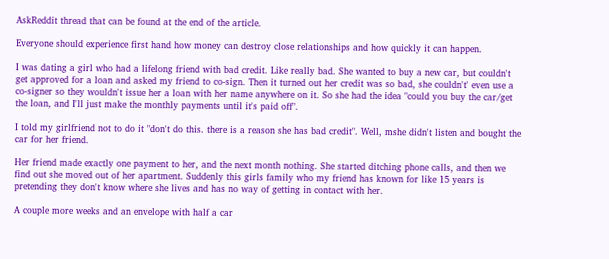AskReddit thread that can be found at the end of the article.

Everyone should experience first hand how money can destroy close relationships and how quickly it can happen.

I was dating a girl who had a lifelong friend with bad credit. Like really bad. She wanted to buy a new car, but couldn't get approved for a loan and asked my friend to co-sign. Then it turned out her credit was so bad, she couldn't' even use a co-signer so they wouldn't issue her a loan with her name anywhere on it. So she had the idea "could you buy the car/get the loan, and I'll just make the monthly payments until it's paid off".

I told my girlfriend not to do it "don't do this. there is a reason she has bad credit". Well, mshe didn't listen and bought the car for her friend.

Her friend made exactly one payment to her, and the next month nothing. She started ditching phone calls, and then we find out she moved out of her apartment. Suddenly this girls family who my friend has known for like 15 years is pretending they don't know where she lives and has no way of getting in contact with her.

A couple more weeks and an envelope with half a car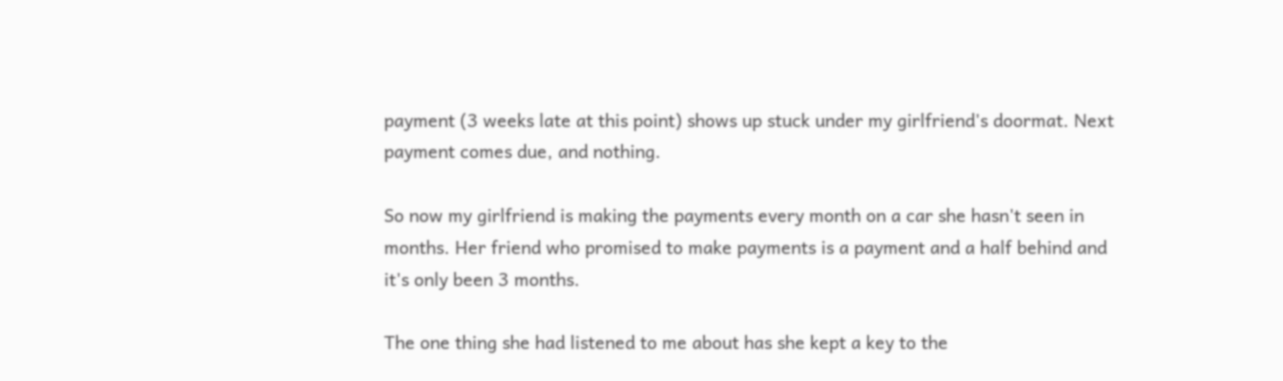payment (3 weeks late at this point) shows up stuck under my girlfriend's doormat. Next payment comes due, and nothing.

So now my girlfriend is making the payments every month on a car she hasn't seen in months. Her friend who promised to make payments is a payment and a half behind and it's only been 3 months.

The one thing she had listened to me about has she kept a key to the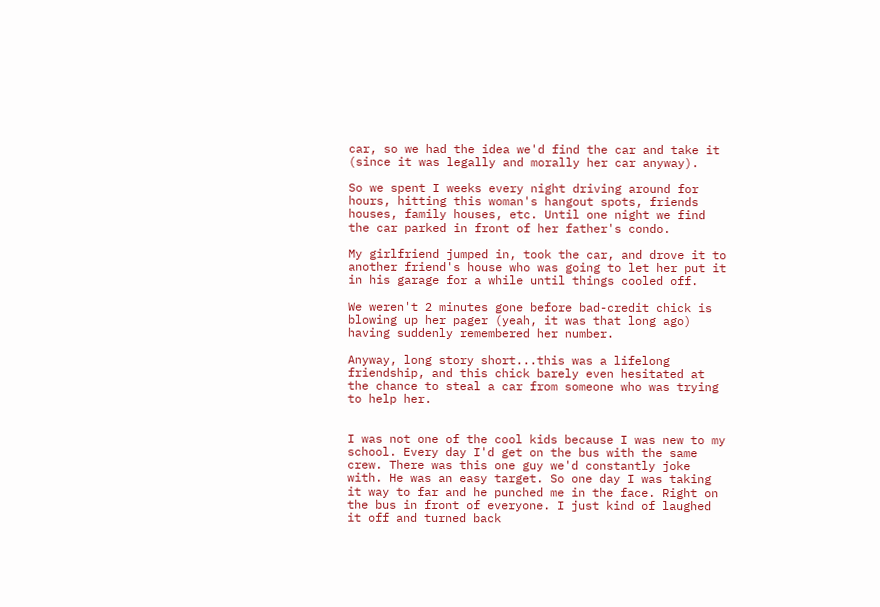car, so we had the idea we'd find the car and take it (since it was legally and morally her car anyway).

So we spent I weeks every night driving around for hours, hitting this woman's hangout spots, friends houses, family houses, etc. Until one night we find the car parked in front of her father's condo.

My girlfriend jumped in, took the car, and drove it to another friend's house who was going to let her put it in his garage for a while until things cooled off.

We weren't 2 minutes gone before bad-credit chick is blowing up her pager (yeah, it was that long ago) having suddenly remembered her number.

Anyway, long story short...this was a lifelong friendship, and this chick barely even hesitated at the chance to steal a car from someone who was trying to help her.


I was not one of the cool kids because I was new to my school. Every day I'd get on the bus with the same crew. There was this one guy we'd constantly joke with. He was an easy target. So one day I was taking it way to far and he punched me in the face. Right on the bus in front of everyone. I just kind of laughed it off and turned back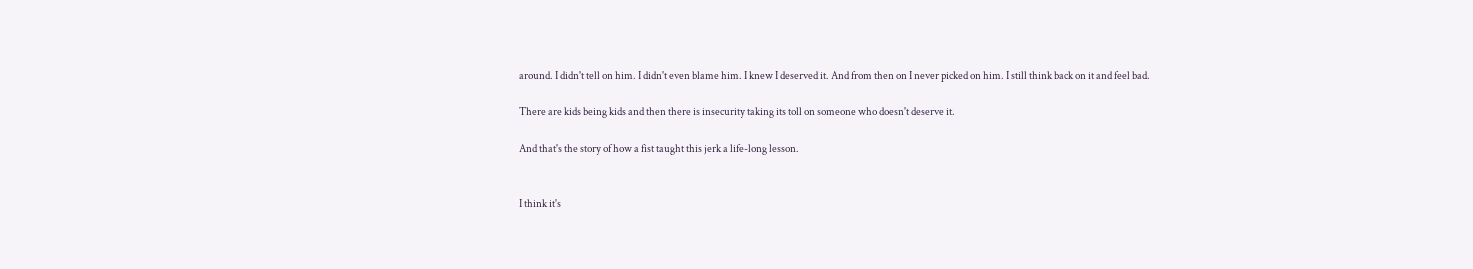around. I didn't tell on him. I didn't even blame him. I knew I deserved it. And from then on I never picked on him. I still think back on it and feel bad.

There are kids being kids and then there is insecurity taking its toll on someone who doesn't deserve it.

And that's the story of how a fist taught this jerk a life-long lesson.


I think it's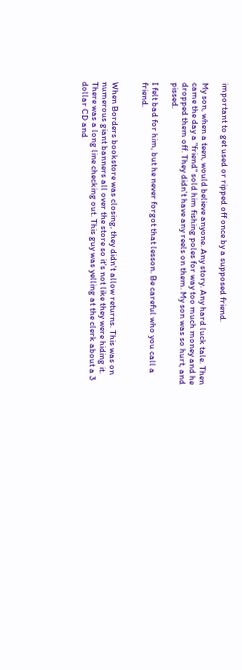important to get used or ripped off once by a supposed friend.

My son, when a teen, would believe anyone. Any story. Any hard luck tale. Then came the day a "friend" sold him fishing poles for way too much money and he dropped them off. They didn't have any reels on them. My son was so hurt, and pissed.

I felt bad for him, but he never forgot that lesson. Be careful who you call a friend.


When Borders bookstore was closing, they didn't allow returns. This was on numerous giant banners all over the store so it's not like they were hiding it. There was a long line checking out. This guy was yelling at the clerk about a 3 dollar CD and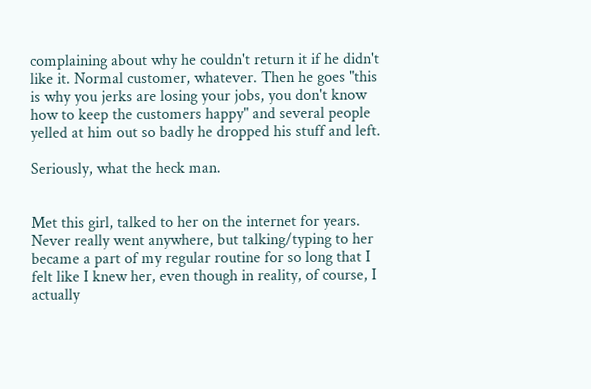complaining about why he couldn't return it if he didn't like it. Normal customer, whatever. Then he goes "this is why you jerks are losing your jobs, you don't know how to keep the customers happy" and several people yelled at him out so badly he dropped his stuff and left.

Seriously, what the heck man.


Met this girl, talked to her on the internet for years. Never really went anywhere, but talking/typing to her became a part of my regular routine for so long that I felt like I knew her, even though in reality, of course, I actually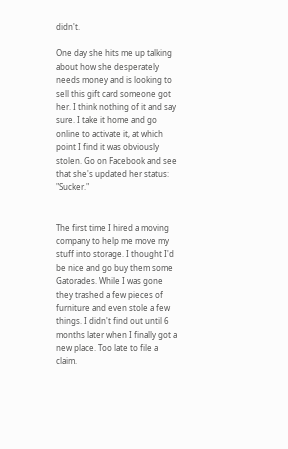didn't.

One day she hits me up talking about how she desperately needs money and is looking to sell this gift card someone got her. I think nothing of it and say sure. I take it home and go online to activate it, at which point I find it was obviously stolen. Go on Facebook and see that she's updated her status: "Sucker."


The first time I hired a moving company to help me move my stuff into storage. I thought I'd be nice and go buy them some Gatorades. While I was gone they trashed a few pieces of furniture and even stole a few things. I didn't find out until 6 months later when I finally got a new place. Too late to file a claim.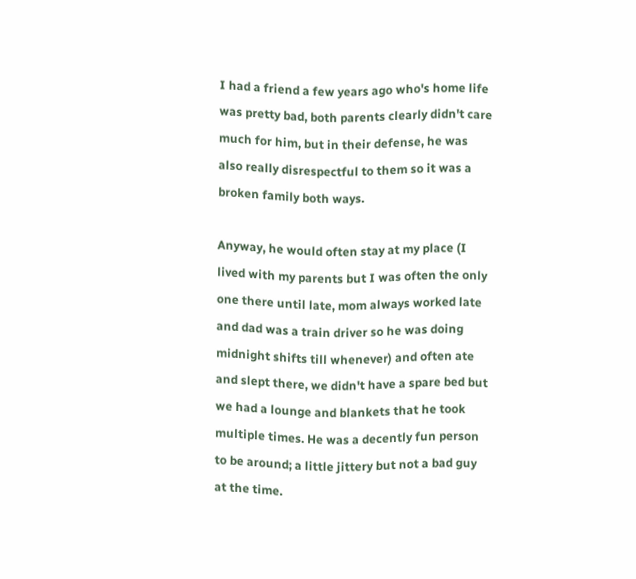I had a friend a few years ago who's home life was pretty bad, both parents clearly didn't care much for him, but in their defense, he was also really disrespectful to them so it was a broken family both ways.

Anyway, he would often stay at my place (I lived with my parents but I was often the only one there until late, mom always worked late and dad was a train driver so he was doing midnight shifts till whenever) and often ate and slept there, we didn't have a spare bed but we had a lounge and blankets that he took multiple times. He was a decently fun person to be around; a little jittery but not a bad guy at the time.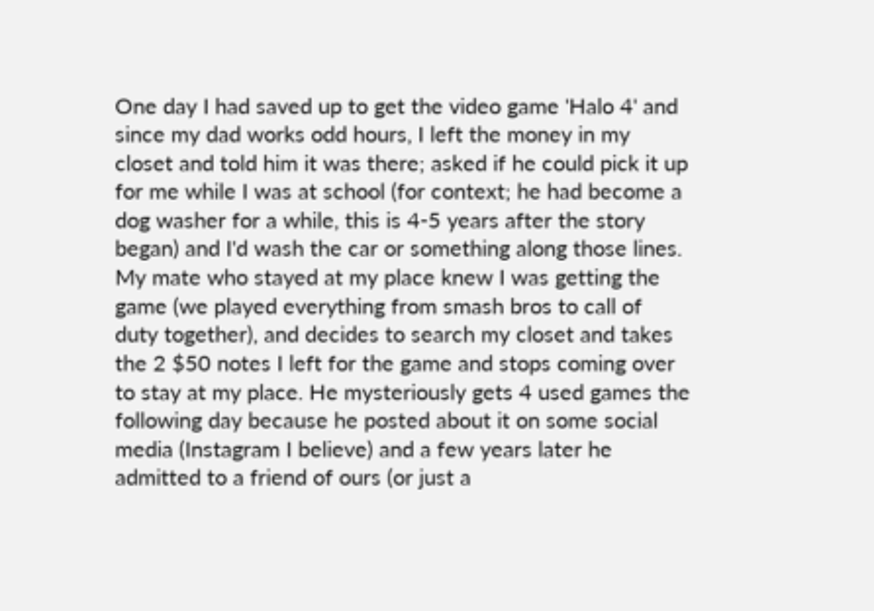One day I had saved up to get the video game 'Halo 4' and since my dad works odd hours, I left the money in my closet and told him it was there; asked if he could pick it up for me while I was at school (for context; he had become a dog washer for a while, this is 4-5 years after the story began) and I'd wash the car or something along those lines. My mate who stayed at my place knew I was getting the game (we played everything from smash bros to call of duty together), and decides to search my closet and takes the 2 $50 notes I left for the game and stops coming over to stay at my place. He mysteriously gets 4 used games the following day because he posted about it on some social media (Instagram I believe) and a few years later he admitted to a friend of ours (or just a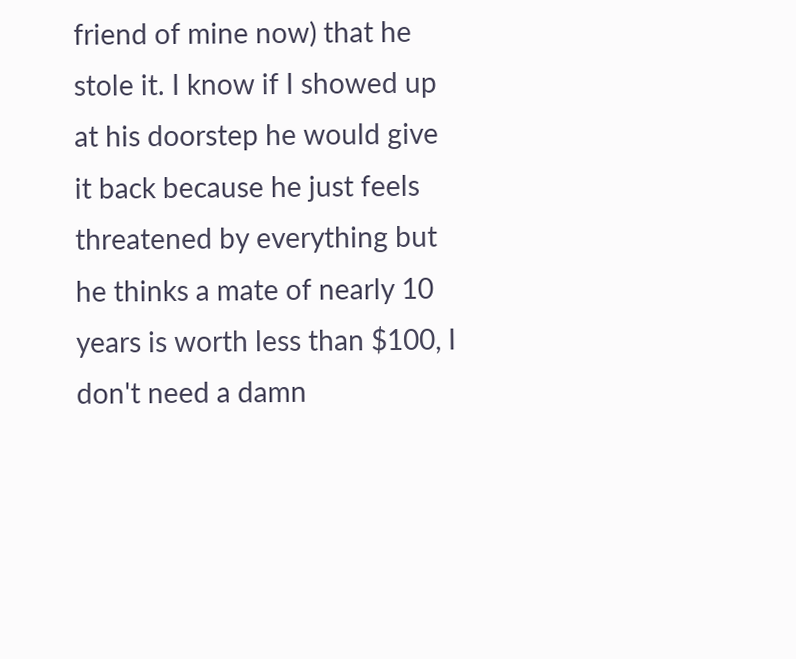friend of mine now) that he stole it. I know if I showed up at his doorstep he would give it back because he just feels threatened by everything but he thinks a mate of nearly 10 years is worth less than $100, I don't need a damn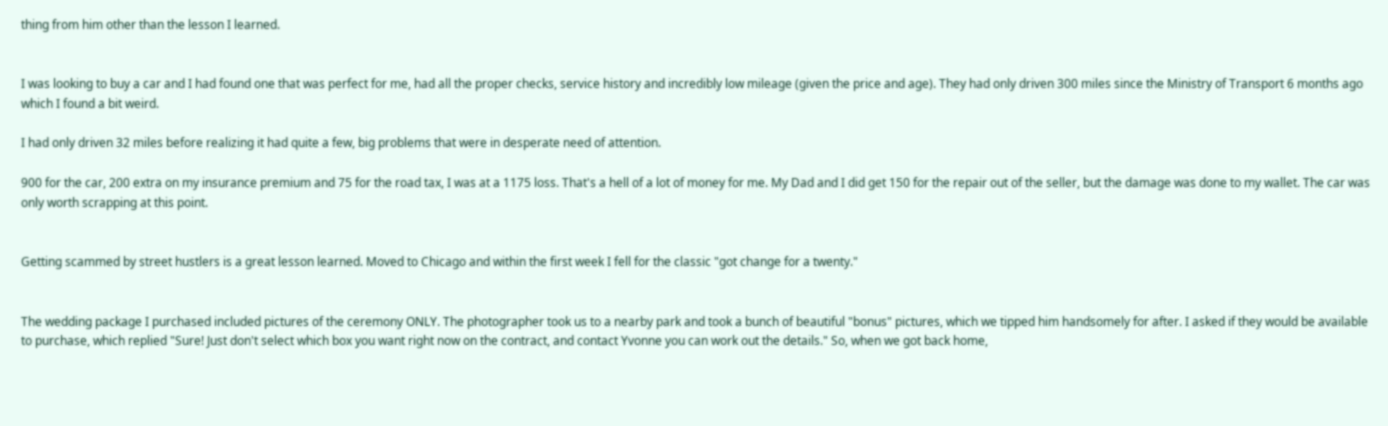thing from him other than the lesson I learned.


I was looking to buy a car and I had found one that was perfect for me, had all the proper checks, service history and incredibly low mileage (given the price and age). They had only driven 300 miles since the Ministry of Transport 6 months ago which I found a bit weird.

I had only driven 32 miles before realizing it had quite a few, big problems that were in desperate need of attention.

900 for the car, 200 extra on my insurance premium and 75 for the road tax, I was at a 1175 loss. That's a hell of a lot of money for me. My Dad and I did get 150 for the repair out of the seller, but the damage was done to my wallet. The car was only worth scrapping at this point.


Getting scammed by street hustlers is a great lesson learned. Moved to Chicago and within the first week I fell for the classic "got change for a twenty."


The wedding package I purchased included pictures of the ceremony ONLY. The photographer took us to a nearby park and took a bunch of beautiful "bonus" pictures, which we tipped him handsomely for after. I asked if they would be available to purchase, which replied "Sure! Just don't select which box you want right now on the contract, and contact Yvonne you can work out the details." So, when we got back home,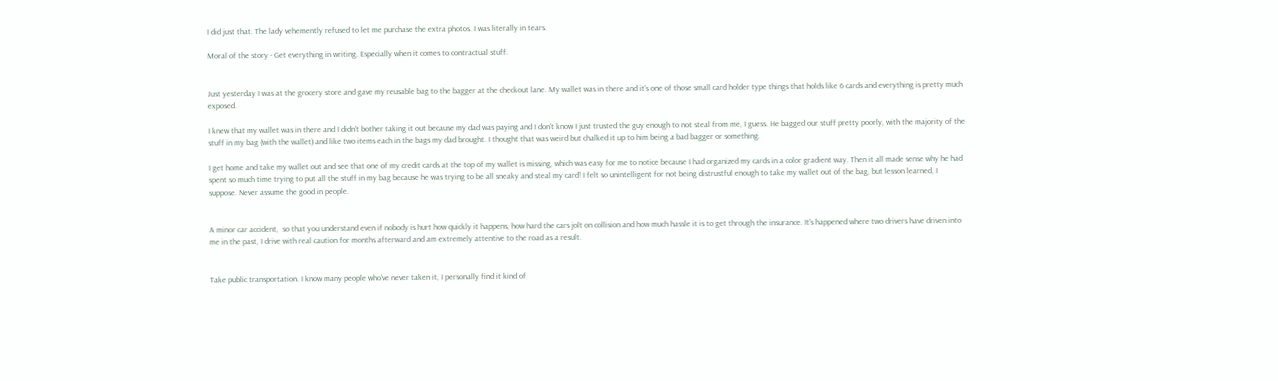I did just that. The lady vehemently refused to let me purchase the extra photos. I was literally in tears.

Moral of the story - Get everything in writing. Especially when it comes to contractual stuff.


Just yesterday I was at the grocery store and gave my reusable bag to the bagger at the checkout lane. My wallet was in there and it's one of those small card holder type things that holds like 6 cards and everything is pretty much exposed.

I knew that my wallet was in there and I didn't bother taking it out because my dad was paying and I don't know I just trusted the guy enough to not steal from me, I guess. He bagged our stuff pretty poorly, with the majority of the stuff in my bag (with the wallet) and like two items each in the bags my dad brought. I thought that was weird but chalked it up to him being a bad bagger or something.

I get home and take my wallet out and see that one of my credit cards at the top of my wallet is missing, which was easy for me to notice because I had organized my cards in a color gradient way. Then it all made sense why he had spent so much time trying to put all the stuff in my bag because he was trying to be all sneaky and steal my card! I felt so unintelligent for not being distrustful enough to take my wallet out of the bag, but lesson learned, I suppose. Never assume the good in people.


A minor car accident,  so that you understand even if nobody is hurt how quickly it happens, how hard the cars jolt on collision and how much hassle it is to get through the insurance. It's happened where two drivers have driven into me in the past, I drive with real caution for months afterward and am extremely attentive to the road as a result.


Take public transportation. I know many people who've never taken it, I personally find it kind of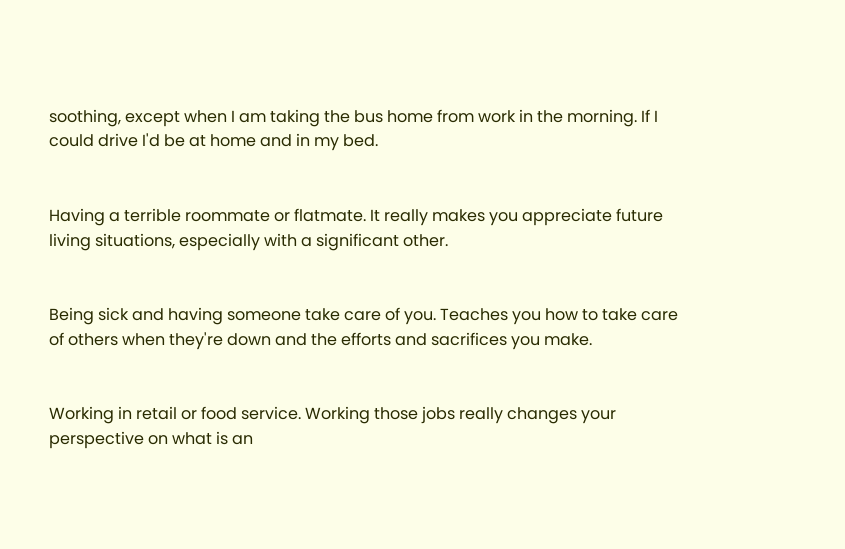soothing, except when I am taking the bus home from work in the morning. If I could drive I'd be at home and in my bed.


Having a terrible roommate or flatmate. It really makes you appreciate future living situations, especially with a significant other.


Being sick and having someone take care of you. Teaches you how to take care of others when they're down and the efforts and sacrifices you make.


Working in retail or food service. Working those jobs really changes your perspective on what is an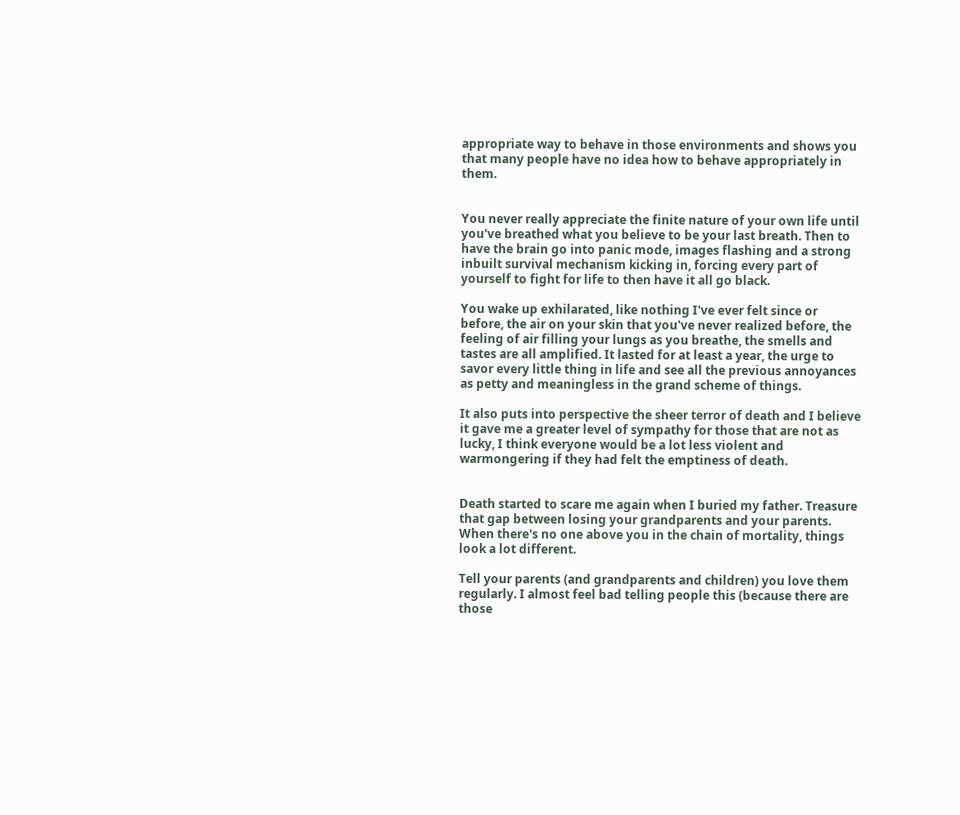appropriate way to behave in those environments and shows you that many people have no idea how to behave appropriately in them.


You never really appreciate the finite nature of your own life until you've breathed what you believe to be your last breath. Then to have the brain go into panic mode, images flashing and a strong inbuilt survival mechanism kicking in, forcing every part of yourself to fight for life to then have it all go black.

You wake up exhilarated, like nothing I've ever felt since or before, the air on your skin that you've never realized before, the feeling of air filling your lungs as you breathe, the smells and tastes are all amplified. It lasted for at least a year, the urge to savor every little thing in life and see all the previous annoyances as petty and meaningless in the grand scheme of things.

It also puts into perspective the sheer terror of death and I believe it gave me a greater level of sympathy for those that are not as lucky, I think everyone would be a lot less violent and warmongering if they had felt the emptiness of death.


Death started to scare me again when I buried my father. Treasure that gap between losing your grandparents and your parents. When there's no one above you in the chain of mortality, things look a lot different.

Tell your parents (and grandparents and children) you love them regularly. I almost feel bad telling people this (because there are those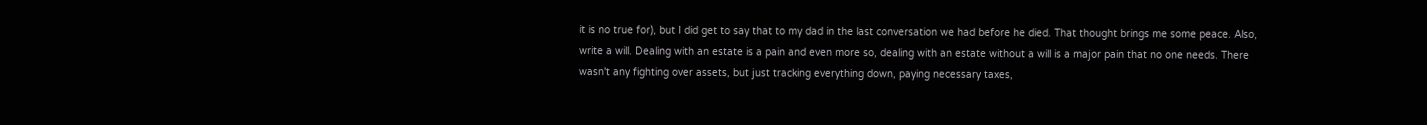it is no true for), but I did get to say that to my dad in the last conversation we had before he died. That thought brings me some peace. Also, write a will. Dealing with an estate is a pain and even more so, dealing with an estate without a will is a major pain that no one needs. There wasn't any fighting over assets, but just tracking everything down, paying necessary taxes,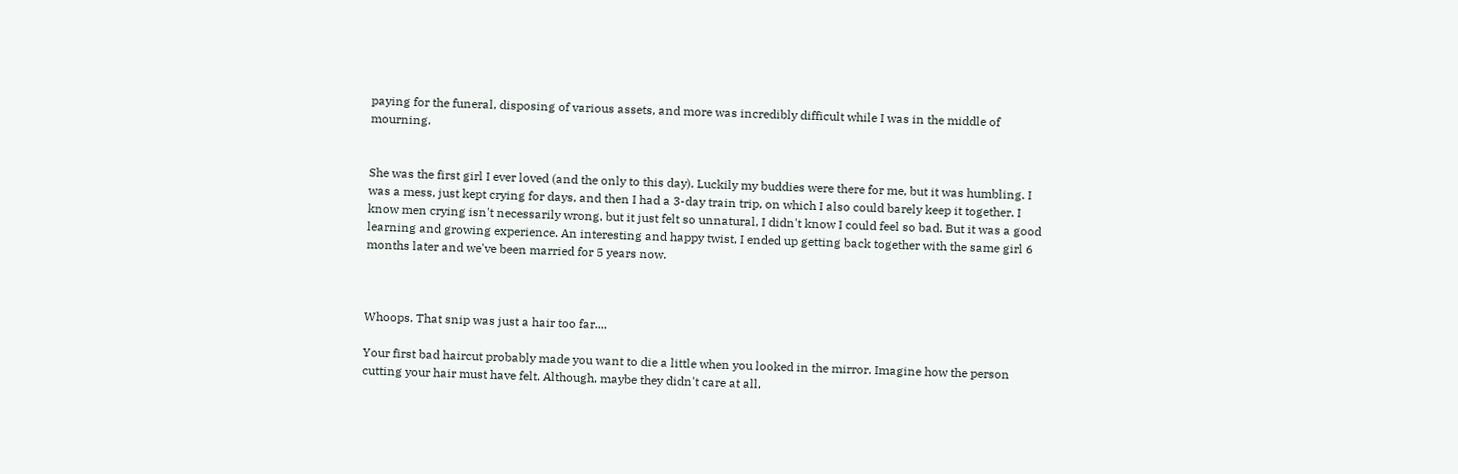paying for the funeral, disposing of various assets, and more was incredibly difficult while I was in the middle of mourning.


She was the first girl I ever loved (and the only to this day). Luckily my buddies were there for me, but it was humbling. I was a mess, just kept crying for days, and then I had a 3-day train trip, on which I also could barely keep it together. I know men crying isn't necessarily wrong, but it just felt so unnatural, I didn't know I could feel so bad. But it was a good learning and growing experience. An interesting and happy twist, I ended up getting back together with the same girl 6 months later and we've been married for 5 years now.



Whoops. That snip was just a hair too far....

Your first bad haircut probably made you want to die a little when you looked in the mirror. Imagine how the person cutting your hair must have felt. Although, maybe they didn't care at all,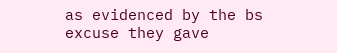as evidenced by the bs excuse they gave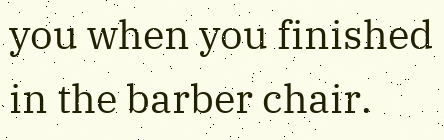you when you finished in the barber chair.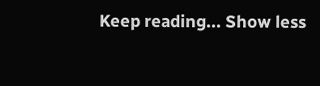Keep reading... Show less